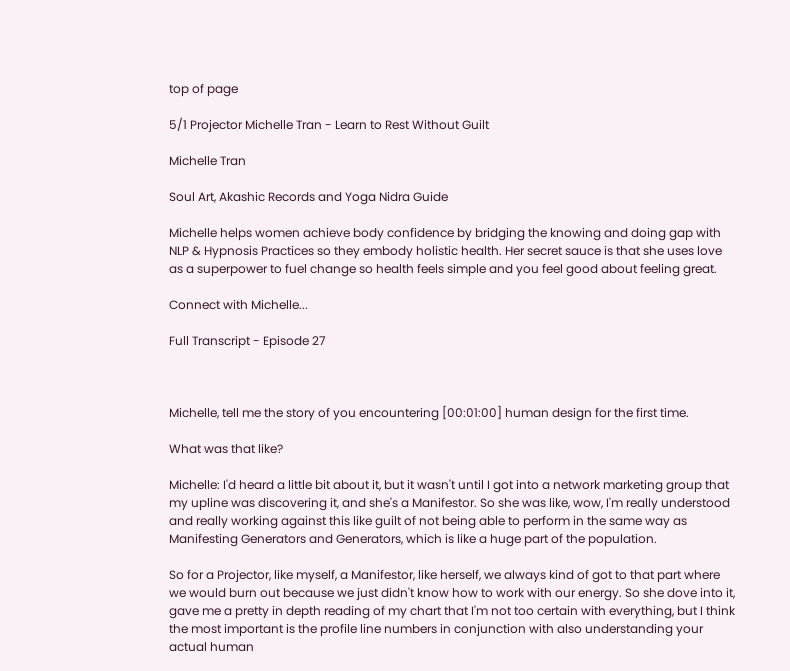top of page

5/1 Projector Michelle Tran - Learn to Rest Without Guilt

Michelle Tran

Soul Art, Akashic Records and Yoga Nidra Guide

Michelle helps women achieve body confidence by bridging the knowing and doing gap with NLP & Hypnosis Practices so they embody holistic health. Her secret sauce is that she uses love as a superpower to fuel change so health feels simple and you feel good about feeling great.

Connect with Michelle...

Full Transcript - Episode 27



Michelle, tell me the story of you encountering [00:01:00] human design for the first time.

What was that like?

Michelle: I'd heard a little bit about it, but it wasn't until I got into a network marketing group that my upline was discovering it, and she's a Manifestor. So she was like, wow, I'm really understood and really working against this like guilt of not being able to perform in the same way as Manifesting Generators and Generators, which is like a huge part of the population.

So for a Projector, like myself, a Manifestor, like herself, we always kind of got to that part where we would burn out because we just didn't know how to work with our energy. So she dove into it, gave me a pretty in depth reading of my chart that I'm not too certain with everything, but I think the most important is the profile line numbers in conjunction with also understanding your actual human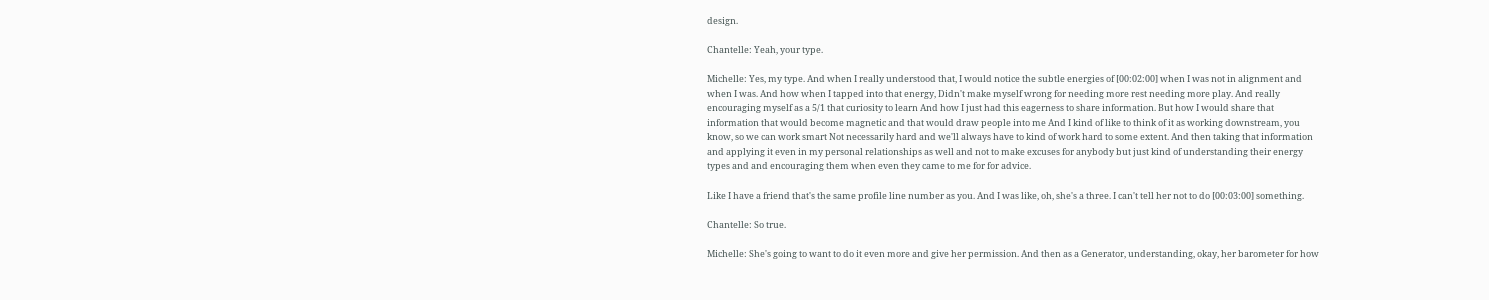design.

Chantelle: Yeah, your type.

Michelle: Yes, my type. And when I really understood that, I would notice the subtle energies of [00:02:00] when I was not in alignment and when I was. And how when I tapped into that energy, Didn't make myself wrong for needing more rest needing more play. And really encouraging myself as a 5/1 that curiosity to learn And how I just had this eagerness to share information. But how I would share that information that would become magnetic and that would draw people into me And I kind of like to think of it as working downstream, you know, so we can work smart Not necessarily hard and we'll always have to kind of work hard to some extent. And then taking that information and applying it even in my personal relationships as well and not to make excuses for anybody but just kind of understanding their energy types and and encouraging them when even they came to me for for advice.

Like I have a friend that's the same profile line number as you. And I was like, oh, she's a three. I can't tell her not to do [00:03:00] something.

Chantelle: So true.

Michelle: She's going to want to do it even more and give her permission. And then as a Generator, understanding, okay, her barometer for how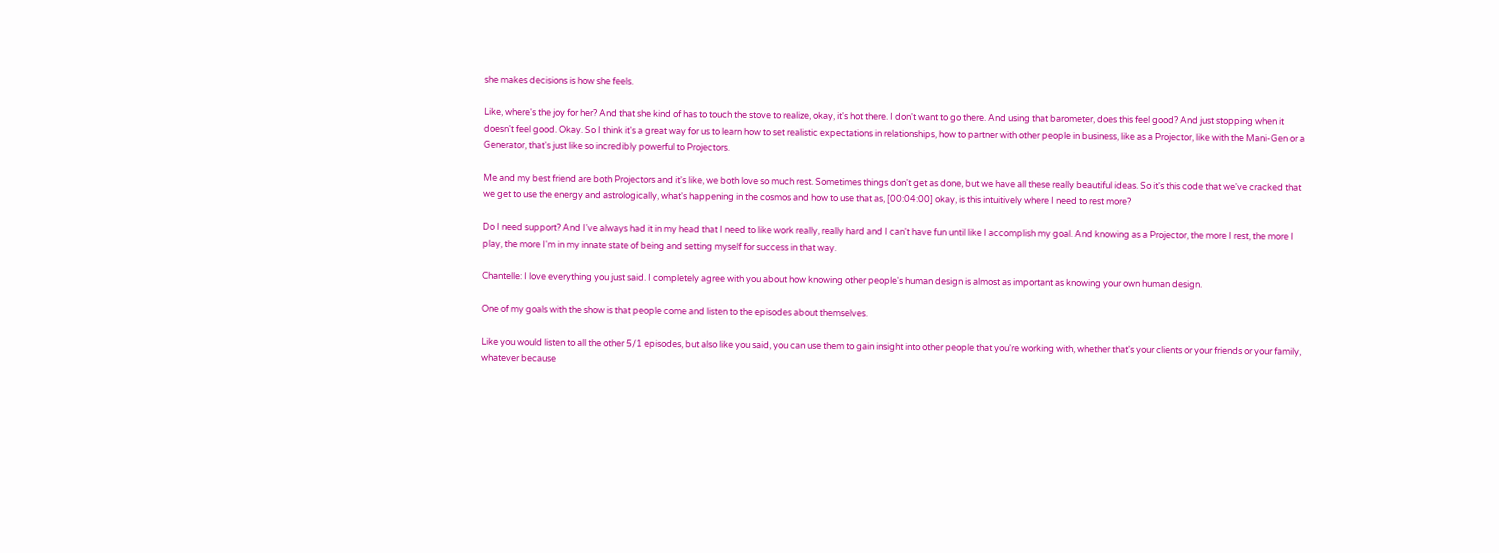she makes decisions is how she feels.

Like, where's the joy for her? And that she kind of has to touch the stove to realize, okay, it's hot there. I don't want to go there. And using that barometer, does this feel good? And just stopping when it doesn't feel good. Okay. So I think it's a great way for us to learn how to set realistic expectations in relationships, how to partner with other people in business, like as a Projector, like with the Mani-Gen or a Generator, that's just like so incredibly powerful to Projectors.

Me and my best friend are both Projectors and it's like, we both love so much rest. Sometimes things don't get as done, but we have all these really beautiful ideas. So it's this code that we've cracked that we get to use the energy and astrologically, what's happening in the cosmos and how to use that as, [00:04:00] okay, is this intuitively where I need to rest more?

Do I need support? And I've always had it in my head that I need to like work really, really hard and I can't have fun until like I accomplish my goal. And knowing as a Projector, the more I rest, the more I play, the more I'm in my innate state of being and setting myself for success in that way.

Chantelle: I love everything you just said. I completely agree with you about how knowing other people's human design is almost as important as knowing your own human design.

One of my goals with the show is that people come and listen to the episodes about themselves.

Like you would listen to all the other 5/1 episodes, but also like you said, you can use them to gain insight into other people that you're working with, whether that's your clients or your friends or your family, whatever because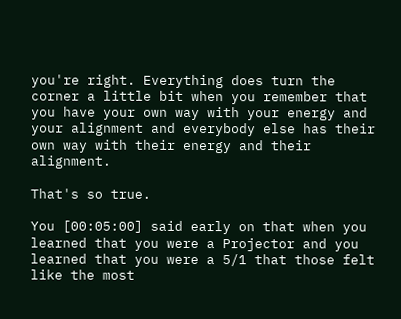you're right. Everything does turn the corner a little bit when you remember that you have your own way with your energy and your alignment and everybody else has their own way with their energy and their alignment.

That's so true.

You [00:05:00] said early on that when you learned that you were a Projector and you learned that you were a 5/1 that those felt like the most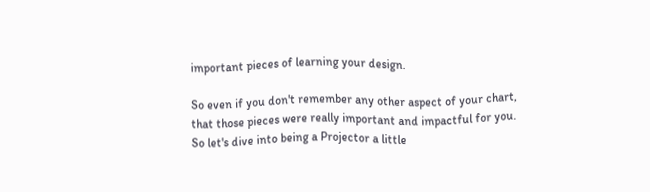important pieces of learning your design.

So even if you don't remember any other aspect of your chart, that those pieces were really important and impactful for you. So let's dive into being a Projector a little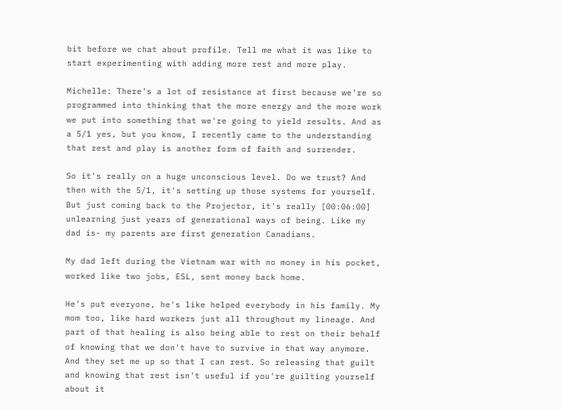bit before we chat about profile. Tell me what it was like to start experimenting with adding more rest and more play.

Michelle: There's a lot of resistance at first because we're so programmed into thinking that the more energy and the more work we put into something that we're going to yield results. And as a 5/1 yes, but you know, I recently came to the understanding that rest and play is another form of faith and surrender.

So it's really on a huge unconscious level. Do we trust? And then with the 5/1, it's setting up those systems for yourself. But just coming back to the Projector, it's really [00:06:00] unlearning just years of generational ways of being. Like my dad is- my parents are first generation Canadians.

My dad left during the Vietnam war with no money in his pocket, worked like two jobs, ESL, sent money back home.

He's put everyone, he's like helped everybody in his family. My mom too, like hard workers just all throughout my lineage. And part of that healing is also being able to rest on their behalf of knowing that we don't have to survive in that way anymore. And they set me up so that I can rest. So releasing that guilt and knowing that rest isn't useful if you're guilting yourself about it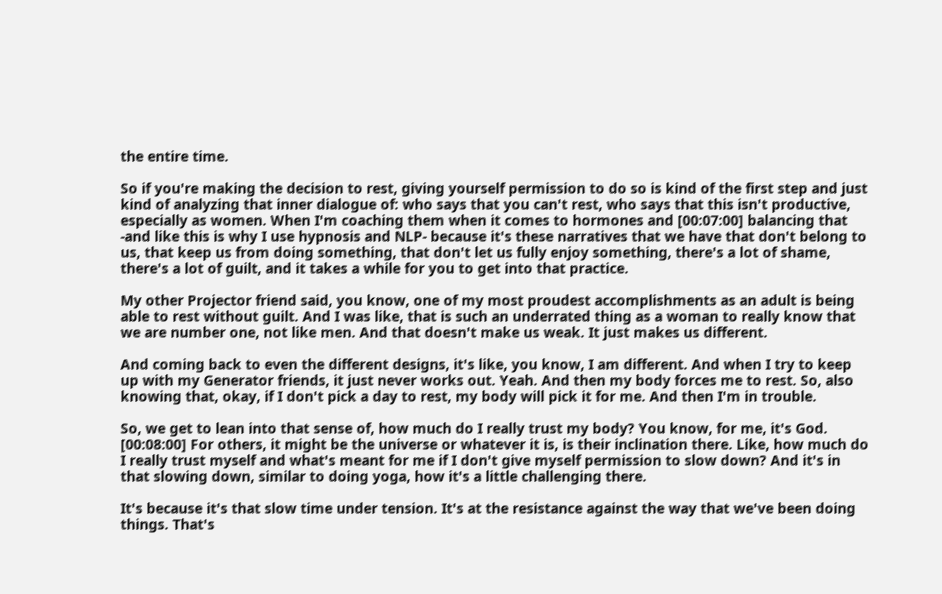the entire time.

So if you're making the decision to rest, giving yourself permission to do so is kind of the first step and just kind of analyzing that inner dialogue of: who says that you can't rest, who says that this isn't productive, especially as women. When I'm coaching them when it comes to hormones and [00:07:00] balancing that -and like this is why I use hypnosis and NLP- because it's these narratives that we have that don't belong to us, that keep us from doing something, that don't let us fully enjoy something, there's a lot of shame, there's a lot of guilt, and it takes a while for you to get into that practice.

My other Projector friend said, you know, one of my most proudest accomplishments as an adult is being able to rest without guilt. And I was like, that is such an underrated thing as a woman to really know that we are number one, not like men. And that doesn't make us weak. It just makes us different.

And coming back to even the different designs, it's like, you know, I am different. And when I try to keep up with my Generator friends, it just never works out. Yeah. And then my body forces me to rest. So, also knowing that, okay, if I don't pick a day to rest, my body will pick it for me. And then I'm in trouble.

So, we get to lean into that sense of, how much do I really trust my body? You know, for me, it's God. [00:08:00] For others, it might be the universe or whatever it is, is their inclination there. Like, how much do I really trust myself and what's meant for me if I don't give myself permission to slow down? And it's in that slowing down, similar to doing yoga, how it's a little challenging there.

It's because it's that slow time under tension. It's at the resistance against the way that we've been doing things. That's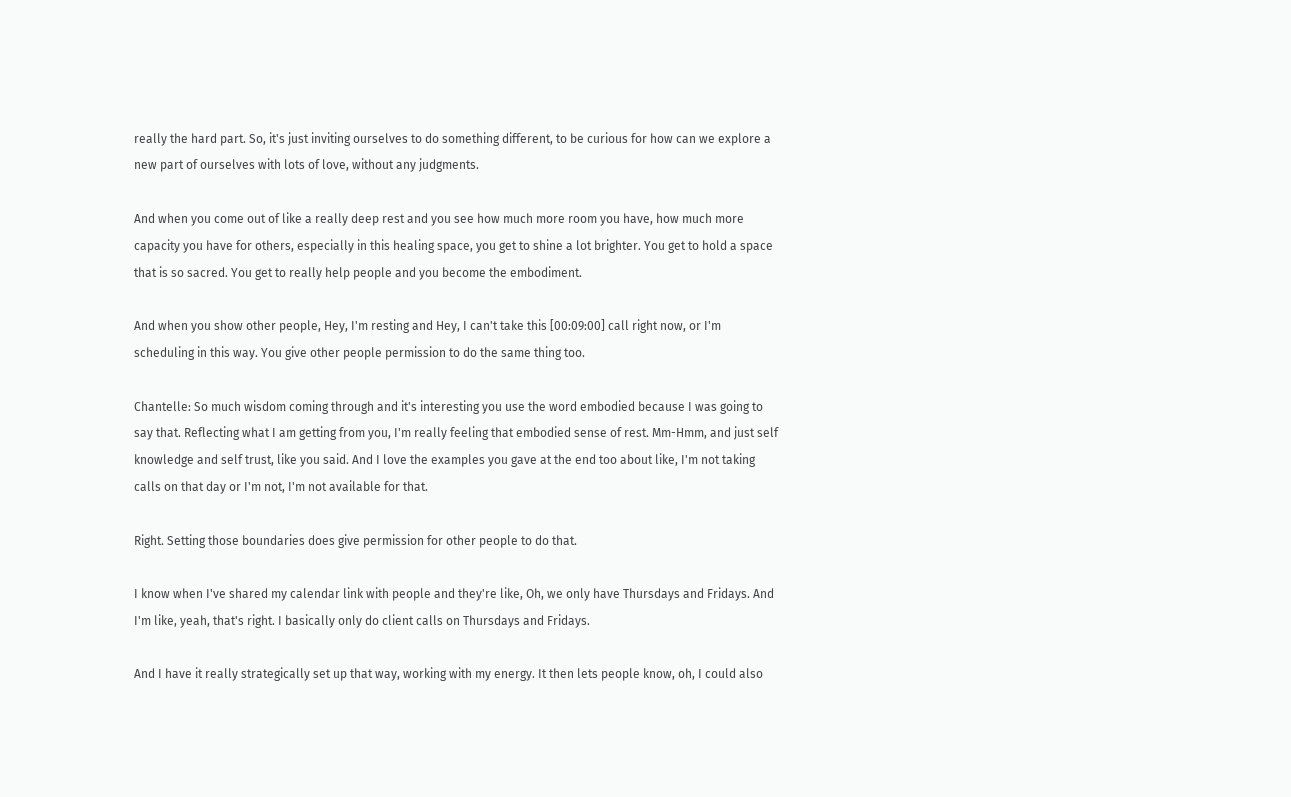really the hard part. So, it's just inviting ourselves to do something different, to be curious for how can we explore a new part of ourselves with lots of love, without any judgments.

And when you come out of like a really deep rest and you see how much more room you have, how much more capacity you have for others, especially in this healing space, you get to shine a lot brighter. You get to hold a space that is so sacred. You get to really help people and you become the embodiment.

And when you show other people, Hey, I'm resting and Hey, I can't take this [00:09:00] call right now, or I'm scheduling in this way. You give other people permission to do the same thing too.

Chantelle: So much wisdom coming through and it's interesting you use the word embodied because I was going to say that. Reflecting what I am getting from you, I'm really feeling that embodied sense of rest. Mm-Hmm, and just self knowledge and self trust, like you said. And I love the examples you gave at the end too about like, I'm not taking calls on that day or I'm not, I'm not available for that.

Right. Setting those boundaries does give permission for other people to do that.

I know when I've shared my calendar link with people and they're like, Oh, we only have Thursdays and Fridays. And I'm like, yeah, that's right. I basically only do client calls on Thursdays and Fridays.

And I have it really strategically set up that way, working with my energy. It then lets people know, oh, I could also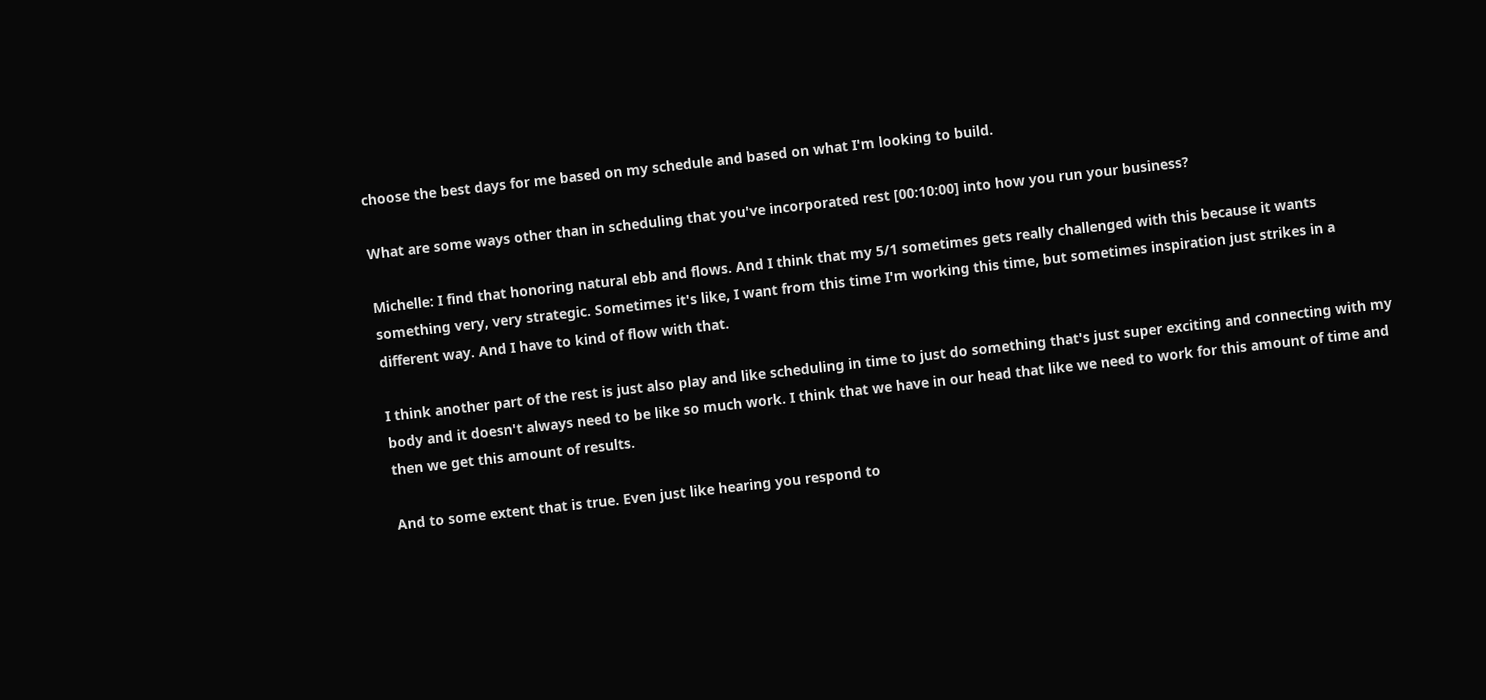choose the best days for me based on my schedule and based on what I'm looking to build.

What are some ways other than in scheduling that you've incorporated rest [00:10:00] into how you run your business?

Michelle: I find that honoring natural ebb and flows. And I think that my 5/1 sometimes gets really challenged with this because it wants something very, very strategic. Sometimes it's like, I want from this time I'm working this time, but sometimes inspiration just strikes in a different way. And I have to kind of flow with that.

I think another part of the rest is just also play and like scheduling in time to just do something that's just super exciting and connecting with my body and it doesn't always need to be like so much work. I think that we have in our head that like we need to work for this amount of time and then we get this amount of results.

And to some extent that is true. Even just like hearing you respond to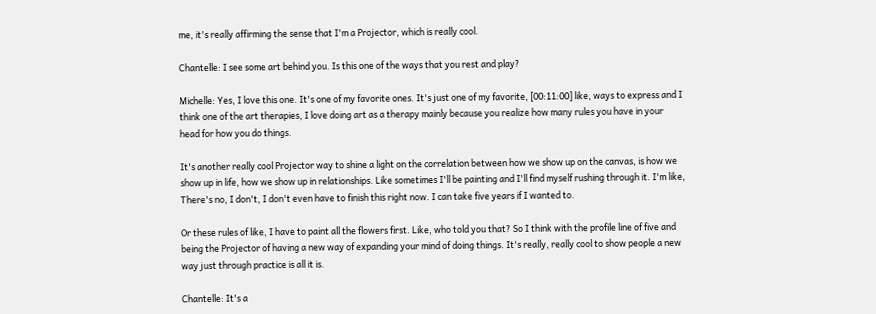me, it's really affirming the sense that I'm a Projector, which is really cool.

Chantelle: I see some art behind you. Is this one of the ways that you rest and play?

Michelle: Yes, I love this one. It's one of my favorite ones. It's just one of my favorite, [00:11:00] like, ways to express and I think one of the art therapies, I love doing art as a therapy mainly because you realize how many rules you have in your head for how you do things.

It's another really cool Projector way to shine a light on the correlation between how we show up on the canvas, is how we show up in life, how we show up in relationships. Like sometimes I'll be painting and I'll find myself rushing through it. I'm like, There's no, I don't, I don't even have to finish this right now. I can take five years if I wanted to.

Or these rules of like, I have to paint all the flowers first. Like, who told you that? So I think with the profile line of five and being the Projector of having a new way of expanding your mind of doing things. It's really, really cool to show people a new way just through practice is all it is.

Chantelle: It's a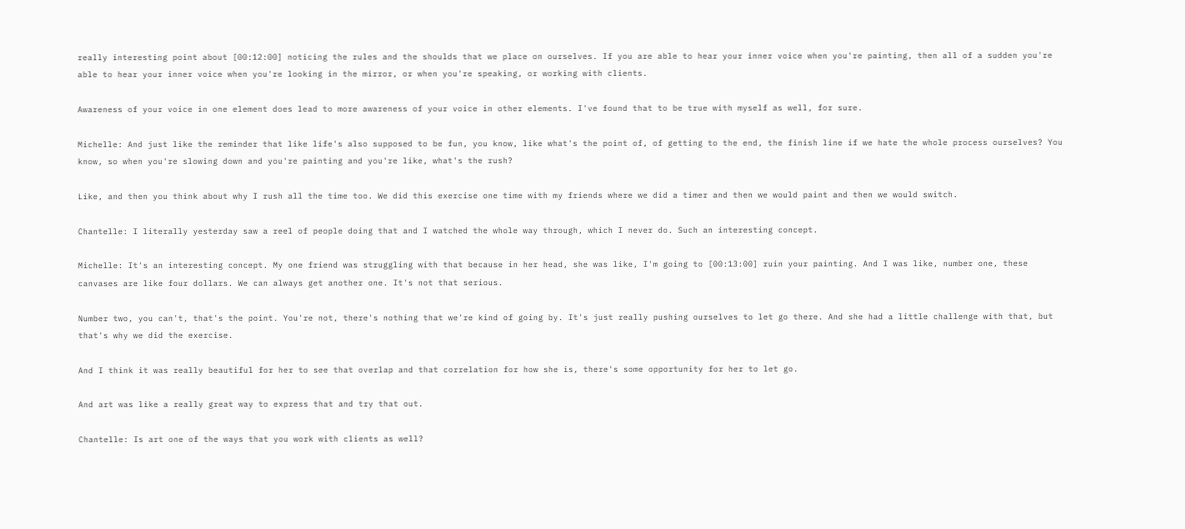really interesting point about [00:12:00] noticing the rules and the shoulds that we place on ourselves. If you are able to hear your inner voice when you're painting, then all of a sudden you're able to hear your inner voice when you're looking in the mirror, or when you're speaking, or working with clients.

Awareness of your voice in one element does lead to more awareness of your voice in other elements. I've found that to be true with myself as well, for sure.

Michelle: And just like the reminder that like life's also supposed to be fun, you know, like what's the point of, of getting to the end, the finish line if we hate the whole process ourselves? You know, so when you're slowing down and you're painting and you're like, what's the rush?

Like, and then you think about why I rush all the time too. We did this exercise one time with my friends where we did a timer and then we would paint and then we would switch.

Chantelle: I literally yesterday saw a reel of people doing that and I watched the whole way through, which I never do. Such an interesting concept.

Michelle: It's an interesting concept. My one friend was struggling with that because in her head, she was like, I'm going to [00:13:00] ruin your painting. And I was like, number one, these canvases are like four dollars. We can always get another one. It's not that serious.

Number two, you can't, that's the point. You're not, there's nothing that we're kind of going by. It's just really pushing ourselves to let go there. And she had a little challenge with that, but that's why we did the exercise.

And I think it was really beautiful for her to see that overlap and that correlation for how she is, there's some opportunity for her to let go.

And art was like a really great way to express that and try that out.

Chantelle: Is art one of the ways that you work with clients as well?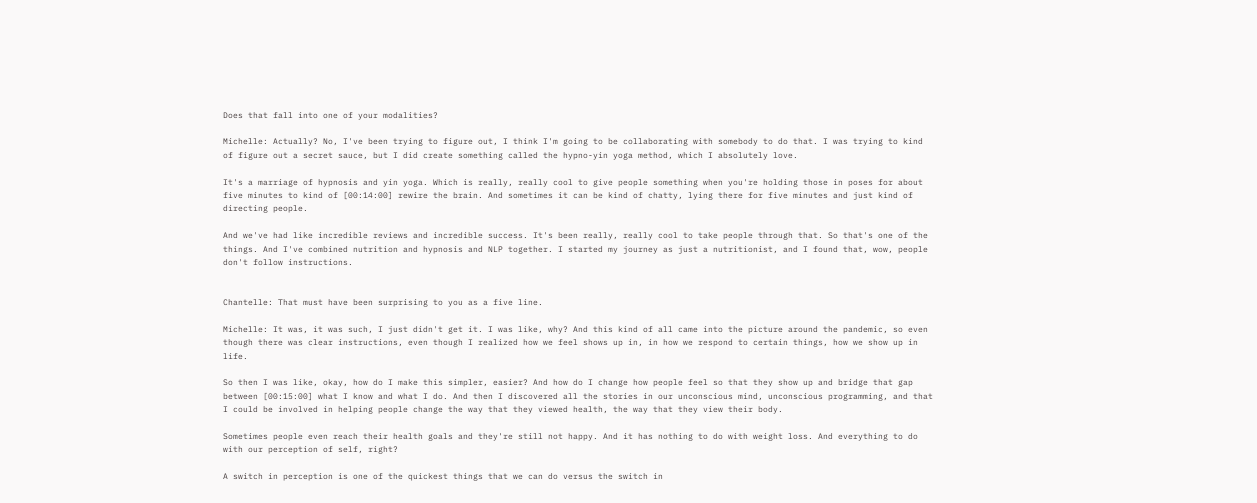Does that fall into one of your modalities?

Michelle: Actually? No, I've been trying to figure out, I think I'm going to be collaborating with somebody to do that. I was trying to kind of figure out a secret sauce, but I did create something called the hypno-yin yoga method, which I absolutely love.

It's a marriage of hypnosis and yin yoga. Which is really, really cool to give people something when you're holding those in poses for about five minutes to kind of [00:14:00] rewire the brain. And sometimes it can be kind of chatty, lying there for five minutes and just kind of directing people.

And we've had like incredible reviews and incredible success. It's been really, really cool to take people through that. So that's one of the things. And I've combined nutrition and hypnosis and NLP together. I started my journey as just a nutritionist, and I found that, wow, people don't follow instructions.


Chantelle: That must have been surprising to you as a five line.

Michelle: It was, it was such, I just didn't get it. I was like, why? And this kind of all came into the picture around the pandemic, so even though there was clear instructions, even though I realized how we feel shows up in, in how we respond to certain things, how we show up in life.

So then I was like, okay, how do I make this simpler, easier? And how do I change how people feel so that they show up and bridge that gap between [00:15:00] what I know and what I do. And then I discovered all the stories in our unconscious mind, unconscious programming, and that I could be involved in helping people change the way that they viewed health, the way that they view their body.

Sometimes people even reach their health goals and they're still not happy. And it has nothing to do with weight loss. And everything to do with our perception of self, right?

A switch in perception is one of the quickest things that we can do versus the switch in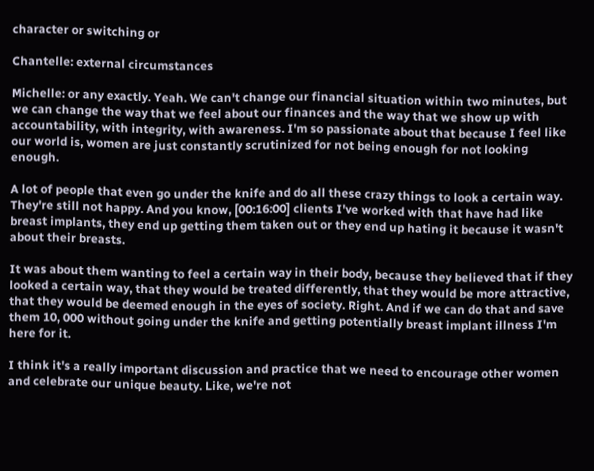character or switching or

Chantelle: external circumstances

Michelle: or any exactly. Yeah. We can't change our financial situation within two minutes, but we can change the way that we feel about our finances and the way that we show up with accountability, with integrity, with awareness. I'm so passionate about that because I feel like our world is, women are just constantly scrutinized for not being enough for not looking enough.

A lot of people that even go under the knife and do all these crazy things to look a certain way. They're still not happy. And you know, [00:16:00] clients I've worked with that have had like breast implants, they end up getting them taken out or they end up hating it because it wasn't about their breasts.

It was about them wanting to feel a certain way in their body, because they believed that if they looked a certain way, that they would be treated differently, that they would be more attractive, that they would be deemed enough in the eyes of society. Right. And if we can do that and save them 10, 000 without going under the knife and getting potentially breast implant illness I'm here for it.

I think it's a really important discussion and practice that we need to encourage other women and celebrate our unique beauty. Like, we're not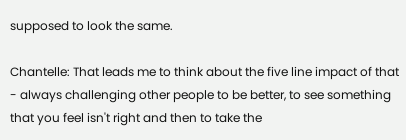supposed to look the same.

Chantelle: That leads me to think about the five line impact of that - always challenging other people to be better, to see something that you feel isn't right and then to take the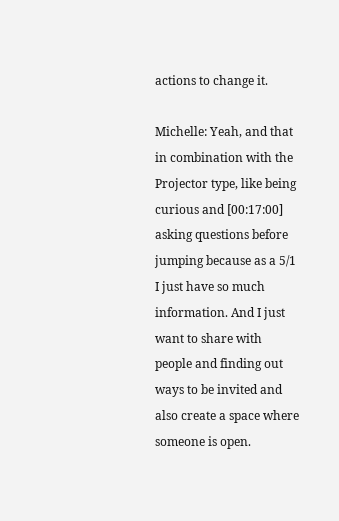actions to change it.

Michelle: Yeah, and that in combination with the Projector type, like being curious and [00:17:00] asking questions before jumping because as a 5/1 I just have so much information. And I just want to share with people and finding out ways to be invited and also create a space where someone is open.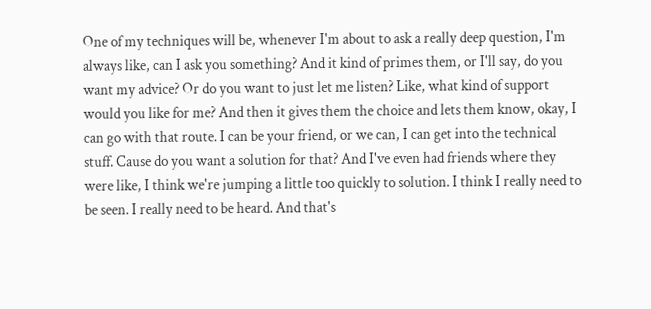One of my techniques will be, whenever I'm about to ask a really deep question, I'm always like, can I ask you something? And it kind of primes them, or I'll say, do you want my advice? Or do you want to just let me listen? Like, what kind of support would you like for me? And then it gives them the choice and lets them know, okay, I can go with that route. I can be your friend, or we can, I can get into the technical stuff. Cause do you want a solution for that? And I've even had friends where they were like, I think we're jumping a little too quickly to solution. I think I really need to be seen. I really need to be heard. And that's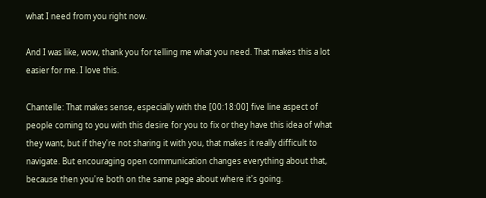what I need from you right now.

And I was like, wow, thank you for telling me what you need. That makes this a lot easier for me. I love this.

Chantelle: That makes sense, especially with the [00:18:00] five line aspect of people coming to you with this desire for you to fix or they have this idea of what they want, but if they're not sharing it with you, that makes it really difficult to navigate. But encouraging open communication changes everything about that, because then you're both on the same page about where it's going.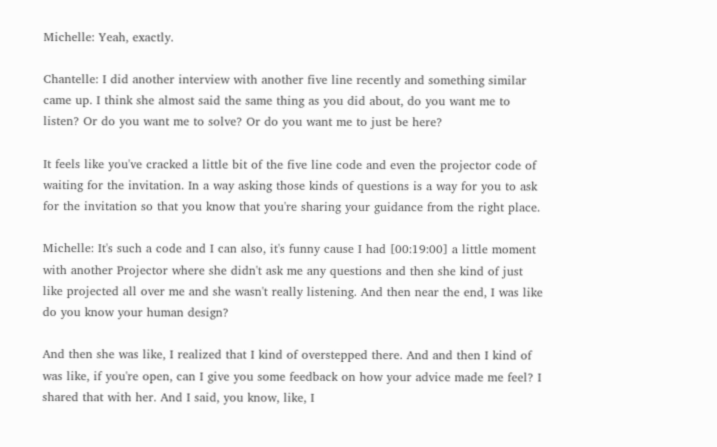Michelle: Yeah, exactly.

Chantelle: I did another interview with another five line recently and something similar came up. I think she almost said the same thing as you did about, do you want me to listen? Or do you want me to solve? Or do you want me to just be here?

It feels like you've cracked a little bit of the five line code and even the projector code of waiting for the invitation. In a way asking those kinds of questions is a way for you to ask for the invitation so that you know that you're sharing your guidance from the right place.

Michelle: It's such a code and I can also, it's funny cause I had [00:19:00] a little moment with another Projector where she didn't ask me any questions and then she kind of just like projected all over me and she wasn't really listening. And then near the end, I was like do you know your human design?

And then she was like, I realized that I kind of overstepped there. And and then I kind of was like, if you're open, can I give you some feedback on how your advice made me feel? I shared that with her. And I said, you know, like, I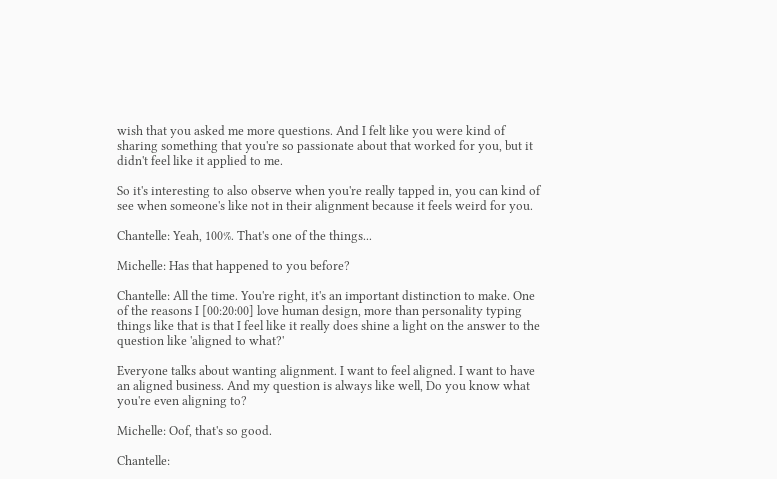wish that you asked me more questions. And I felt like you were kind of sharing something that you're so passionate about that worked for you, but it didn't feel like it applied to me.

So it's interesting to also observe when you're really tapped in, you can kind of see when someone's like not in their alignment because it feels weird for you.

Chantelle: Yeah, 100%. That's one of the things...

Michelle: Has that happened to you before?

Chantelle: All the time. You're right, it's an important distinction to make. One of the reasons I [00:20:00] love human design, more than personality typing things like that is that I feel like it really does shine a light on the answer to the question like 'aligned to what?'

Everyone talks about wanting alignment. I want to feel aligned. I want to have an aligned business. And my question is always like well, Do you know what you're even aligning to?

Michelle: Oof, that's so good.

Chantelle: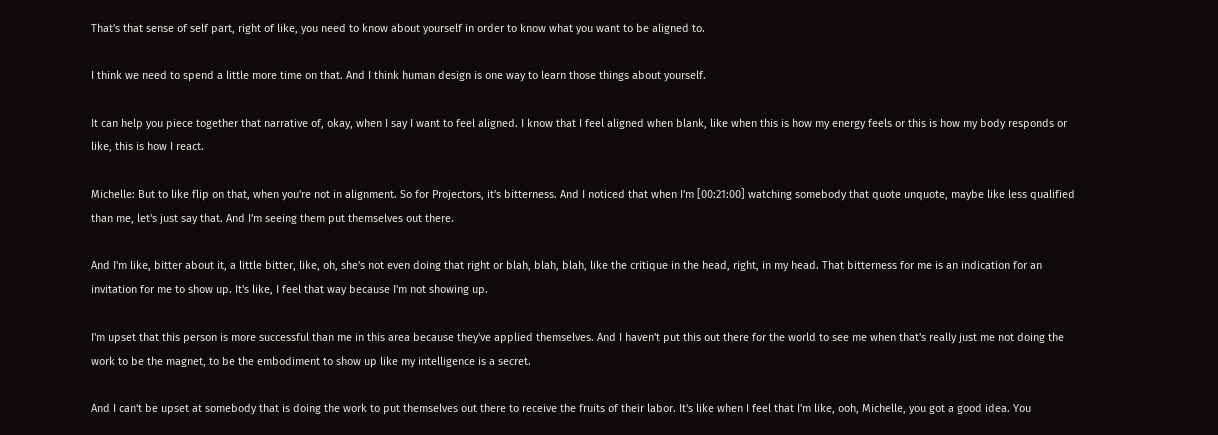That's that sense of self part, right of like, you need to know about yourself in order to know what you want to be aligned to.

I think we need to spend a little more time on that. And I think human design is one way to learn those things about yourself.

It can help you piece together that narrative of, okay, when I say I want to feel aligned. I know that I feel aligned when blank, like when this is how my energy feels or this is how my body responds or like, this is how I react.

Michelle: But to like flip on that, when you're not in alignment. So for Projectors, it's bitterness. And I noticed that when I'm [00:21:00] watching somebody that quote unquote, maybe like less qualified than me, let's just say that. And I'm seeing them put themselves out there.

And I'm like, bitter about it, a little bitter, like, oh, she's not even doing that right or blah, blah, blah, like the critique in the head, right, in my head. That bitterness for me is an indication for an invitation for me to show up. It's like, I feel that way because I'm not showing up.

I'm upset that this person is more successful than me in this area because they've applied themselves. And I haven't put this out there for the world to see me when that's really just me not doing the work to be the magnet, to be the embodiment to show up like my intelligence is a secret.

And I can't be upset at somebody that is doing the work to put themselves out there to receive the fruits of their labor. It's like when I feel that I'm like, ooh, Michelle, you got a good idea. You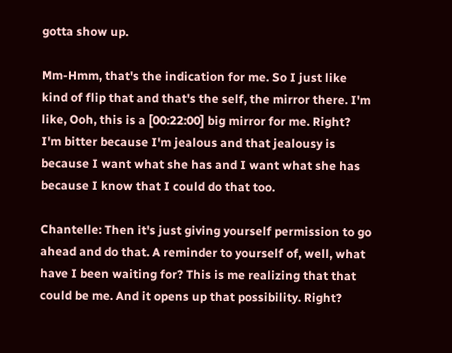gotta show up.

Mm-Hmm, that's the indication for me. So I just like kind of flip that and that's the self, the mirror there. I'm like, Ooh, this is a [00:22:00] big mirror for me. Right? I'm bitter because I'm jealous and that jealousy is because I want what she has and I want what she has because I know that I could do that too.

Chantelle: Then it's just giving yourself permission to go ahead and do that. A reminder to yourself of, well, what have I been waiting for? This is me realizing that that could be me. And it opens up that possibility. Right?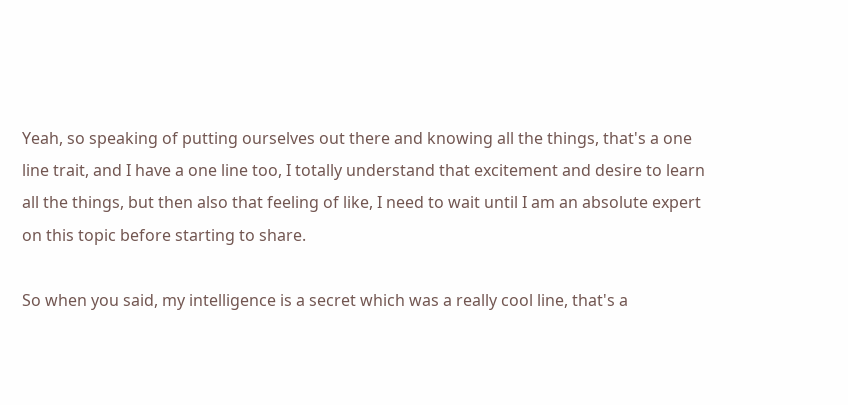Yeah, so speaking of putting ourselves out there and knowing all the things, that's a one line trait, and I have a one line too, I totally understand that excitement and desire to learn all the things, but then also that feeling of like, I need to wait until I am an absolute expert on this topic before starting to share.

So when you said, my intelligence is a secret which was a really cool line, that's a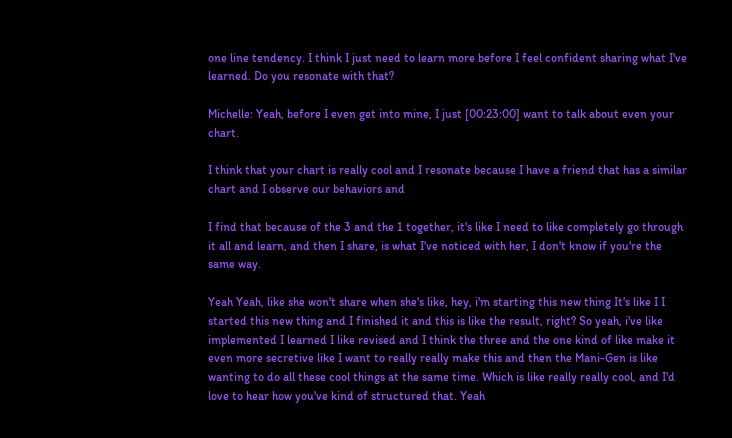one line tendency. I think I just need to learn more before I feel confident sharing what I've learned. Do you resonate with that?

Michelle: Yeah, before I even get into mine, I just [00:23:00] want to talk about even your chart.

I think that your chart is really cool and I resonate because I have a friend that has a similar chart and I observe our behaviors and

I find that because of the 3 and the 1 together, it's like I need to like completely go through it all and learn, and then I share, is what I've noticed with her, I don't know if you're the same way.

Yeah Yeah, like she won't share when she's like, hey, i'm starting this new thing It's like I I started this new thing and I finished it and this is like the result, right? So yeah, i've like implemented I learned I like revised and I think the three and the one kind of like make it even more secretive like I want to really really make this and then the Mani-Gen is like wanting to do all these cool things at the same time. Which is like really really cool, and I'd love to hear how you've kind of structured that. Yeah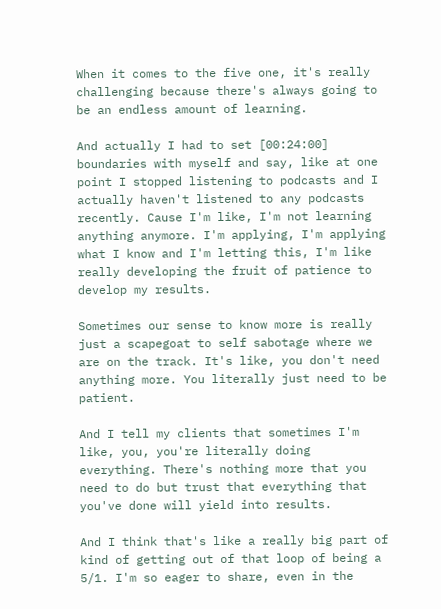When it comes to the five one, it's really challenging because there's always going to be an endless amount of learning.

And actually I had to set [00:24:00] boundaries with myself and say, like at one point I stopped listening to podcasts and I actually haven't listened to any podcasts recently. Cause I'm like, I'm not learning anything anymore. I'm applying, I'm applying what I know and I'm letting this, I'm like really developing the fruit of patience to develop my results.

Sometimes our sense to know more is really just a scapegoat to self sabotage where we are on the track. It's like, you don't need anything more. You literally just need to be patient.

And I tell my clients that sometimes I'm like, you, you're literally doing everything. There's nothing more that you need to do but trust that everything that you've done will yield into results.

And I think that's like a really big part of kind of getting out of that loop of being a 5/1. I'm so eager to share, even in the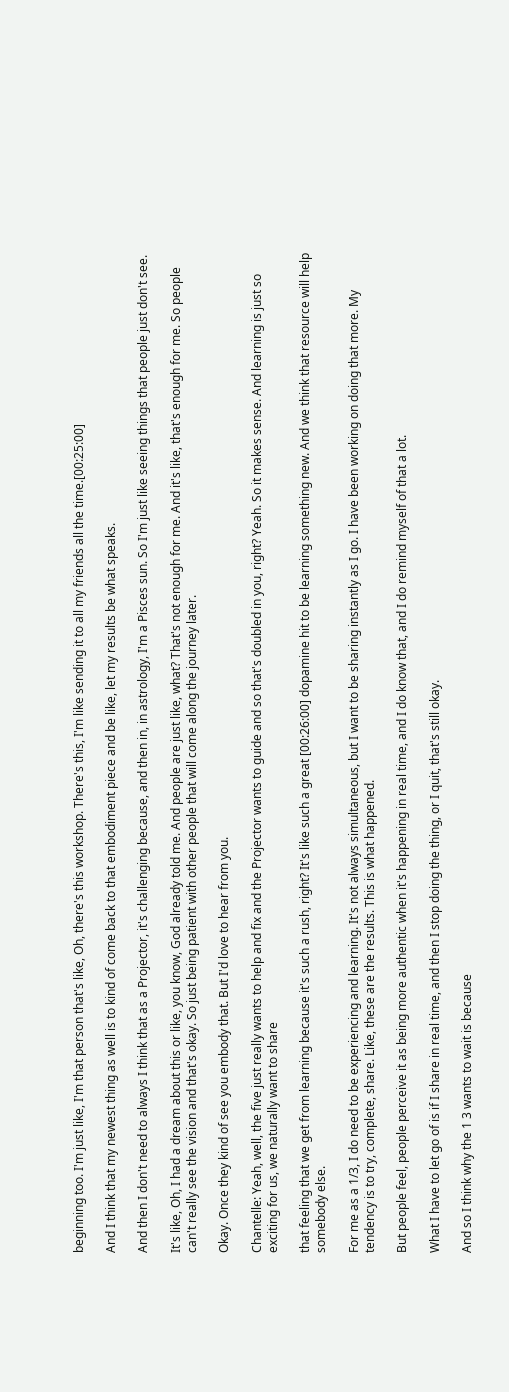beginning too. I'm just like, I'm that person that's like, Oh, there's this workshop. There's this, I'm like sending it to all my friends all the time.[00:25:00]

And I think that my newest thing as well is to kind of come back to that embodiment piece and be like, let my results be what speaks.

And then I don't need to always I think that as a Projector, it's challenging because, and then in, in astrology, I'm a Pisces sun. So I'm just like seeing things that people just don't see.

It's like, Oh, I had a dream about this or like, you know, God already told me. And people are just like, what? That's not enough for me. And it's like, that's enough for me. So people can't really see the vision and that's okay. So just being patient with other people that will come along the journey later.

Okay. Once they kind of see you embody that. But I'd love to hear from you.

Chantelle: Yeah, well, the five just really wants to help and fix and the Projector wants to guide and so that's doubled in you, right? Yeah. So it makes sense. And learning is just so exciting for us, we naturally want to share

that feeling that we get from learning because it's such a rush, right? It's like such a great [00:26:00] dopamine hit to be learning something new. And we think that resource will help somebody else.

For me as a 1/3, I do need to be experiencing and learning. It's not always simultaneous, but I want to be sharing instantly as I go. I have been working on doing that more. My tendency is to try, complete, share. Like, these are the results. This is what happened.

But people feel, people perceive it as being more authentic when it's happening in real time, and I do know that, and I do remind myself of that a lot.

What I have to let go of is if I share in real time, and then I stop doing the thing, or I quit, that's still okay.

And so I think why the 1 3 wants to wait is because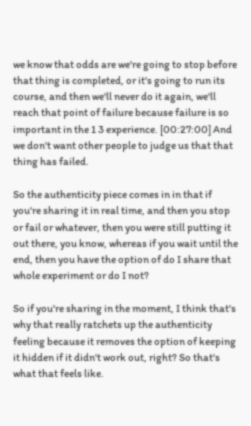we know that odds are we're going to stop before that thing is completed, or it's going to run its course, and then we'll never do it again, we'll reach that point of failure because failure is so important in the 1 3 experience. [00:27:00] And we don't want other people to judge us that that thing has failed.

So the authenticity piece comes in in that if you're sharing it in real time, and then you stop or fail or whatever, then you were still putting it out there, you know, whereas if you wait until the end, then you have the option of do I share that whole experiment or do I not?

So if you're sharing in the moment, I think that's why that really ratchets up the authenticity feeling because it removes the option of keeping it hidden if it didn't work out, right? So that's what that feels like.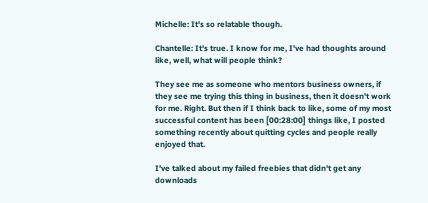Michelle: It's so relatable though.

Chantelle: It's true. I know for me, I've had thoughts around like, well, what will people think?

They see me as someone who mentors business owners, if they see me trying this thing in business, then it doesn't work for me. Right. But then if I think back to like, some of my most successful content has been [00:28:00] things like, I posted something recently about quitting cycles and people really enjoyed that.

I've talked about my failed freebies that didn't get any downloads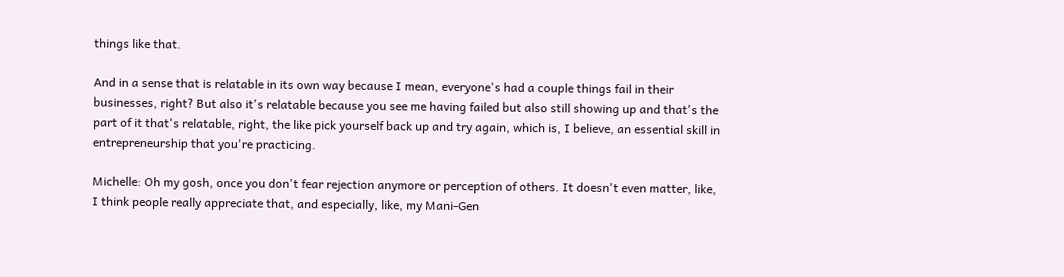things like that.

And in a sense that is relatable in its own way because I mean, everyone's had a couple things fail in their businesses, right? But also it's relatable because you see me having failed but also still showing up and that's the part of it that's relatable, right, the like pick yourself back up and try again, which is, I believe, an essential skill in entrepreneurship that you're practicing.

Michelle: Oh my gosh, once you don't fear rejection anymore or perception of others. It doesn't even matter, like, I think people really appreciate that, and especially, like, my Mani-Gen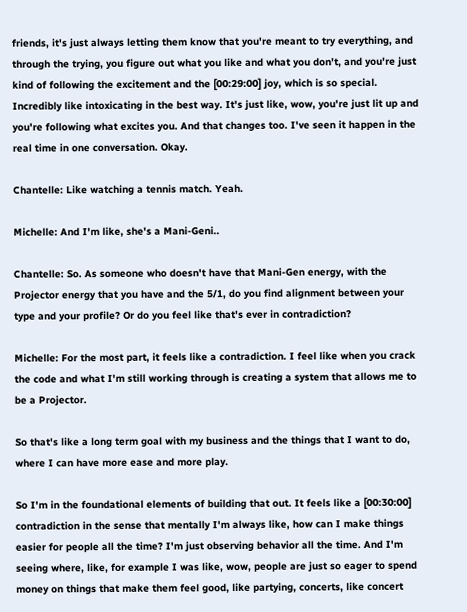friends, it's just always letting them know that you're meant to try everything, and through the trying, you figure out what you like and what you don't, and you're just kind of following the excitement and the [00:29:00] joy, which is so special. Incredibly like intoxicating in the best way. It's just like, wow, you're just lit up and you're following what excites you. And that changes too. I've seen it happen in the real time in one conversation. Okay.

Chantelle: Like watching a tennis match. Yeah.

Michelle: And I'm like, she's a Mani-Geni..

Chantelle: So. As someone who doesn't have that Mani-Gen energy, with the Projector energy that you have and the 5/1, do you find alignment between your type and your profile? Or do you feel like that's ever in contradiction?

Michelle: For the most part, it feels like a contradiction. I feel like when you crack the code and what I'm still working through is creating a system that allows me to be a Projector.

So that's like a long term goal with my business and the things that I want to do, where I can have more ease and more play.

So I'm in the foundational elements of building that out. It feels like a [00:30:00] contradiction in the sense that mentally I'm always like, how can I make things easier for people all the time? I'm just observing behavior all the time. And I'm seeing where, like, for example I was like, wow, people are just so eager to spend money on things that make them feel good, like partying, concerts, like concert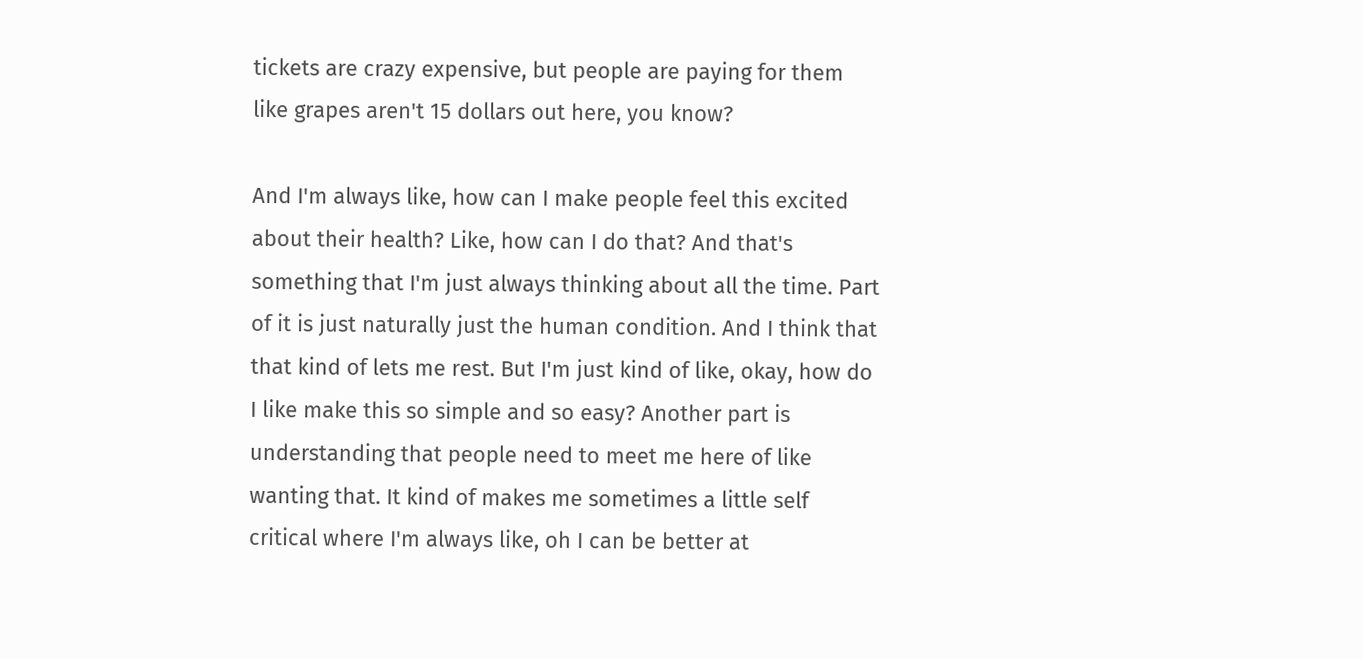tickets are crazy expensive, but people are paying for them like grapes aren't 15 dollars out here, you know?

And I'm always like, how can I make people feel this excited about their health? Like, how can I do that? And that's something that I'm just always thinking about all the time. Part of it is just naturally just the human condition. And I think that that kind of lets me rest. But I'm just kind of like, okay, how do I like make this so simple and so easy? Another part is understanding that people need to meet me here of like wanting that. It kind of makes me sometimes a little self critical where I'm always like, oh I can be better at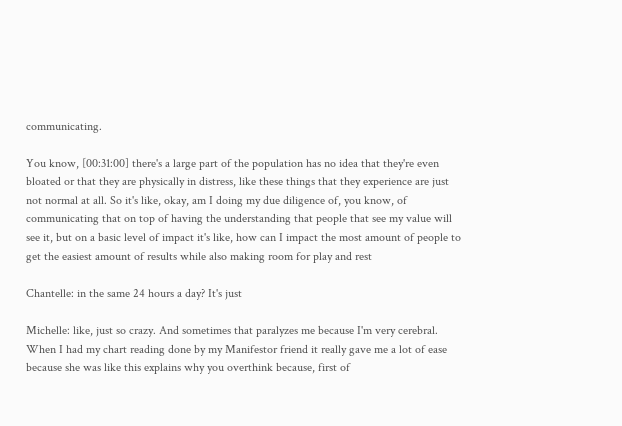communicating.

You know, [00:31:00] there's a large part of the population has no idea that they're even bloated or that they are physically in distress, like these things that they experience are just not normal at all. So it's like, okay, am I doing my due diligence of, you know, of communicating that on top of having the understanding that people that see my value will see it, but on a basic level of impact it's like, how can I impact the most amount of people to get the easiest amount of results while also making room for play and rest

Chantelle: in the same 24 hours a day? It's just

Michelle: like, just so crazy. And sometimes that paralyzes me because I'm very cerebral. When I had my chart reading done by my Manifestor friend it really gave me a lot of ease because she was like this explains why you overthink because, first of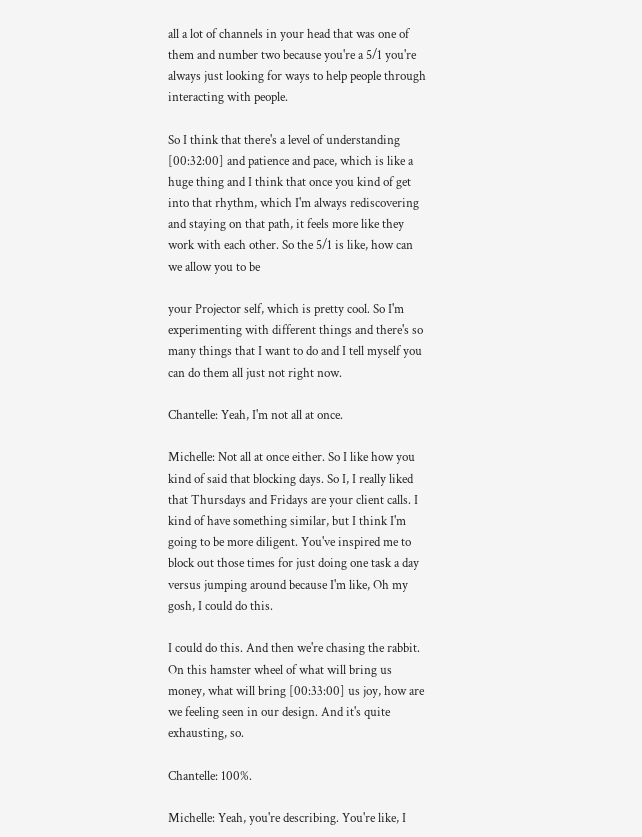all a lot of channels in your head that was one of them and number two because you're a 5/1 you're always just looking for ways to help people through interacting with people.

So I think that there's a level of understanding [00:32:00] and patience and pace, which is like a huge thing and I think that once you kind of get into that rhythm, which I'm always rediscovering and staying on that path, it feels more like they work with each other. So the 5/1 is like, how can we allow you to be

your Projector self, which is pretty cool. So I'm experimenting with different things and there's so many things that I want to do and I tell myself you can do them all just not right now.

Chantelle: Yeah, I'm not all at once.

Michelle: Not all at once either. So I like how you kind of said that blocking days. So I, I really liked that Thursdays and Fridays are your client calls. I kind of have something similar, but I think I'm going to be more diligent. You've inspired me to block out those times for just doing one task a day versus jumping around because I'm like, Oh my gosh, I could do this.

I could do this. And then we're chasing the rabbit. On this hamster wheel of what will bring us money, what will bring [00:33:00] us joy, how are we feeling seen in our design. And it's quite exhausting, so.

Chantelle: 100%.

Michelle: Yeah, you're describing. You're like, I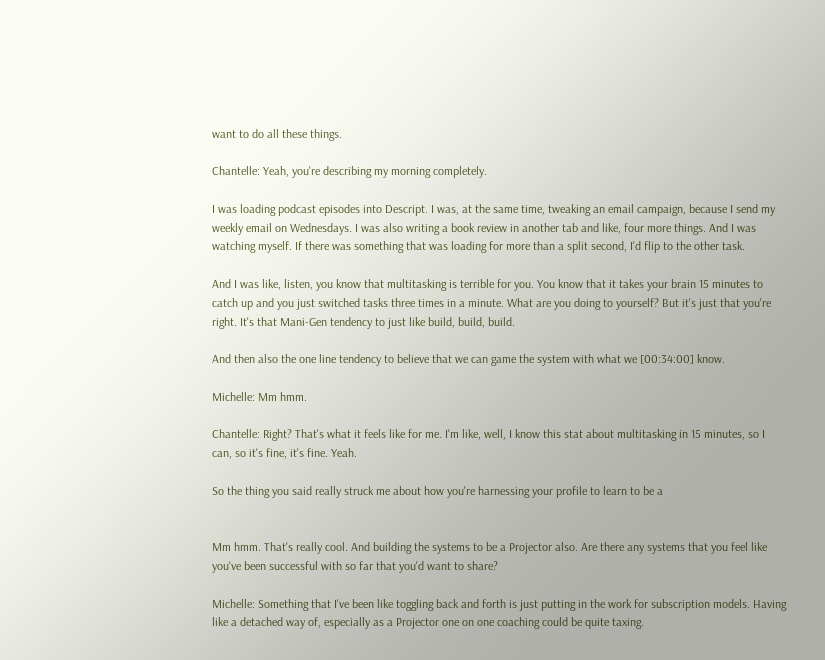want to do all these things.

Chantelle: Yeah, you're describing my morning completely.

I was loading podcast episodes into Descript. I was, at the same time, tweaking an email campaign, because I send my weekly email on Wednesdays. I was also writing a book review in another tab and like, four more things. And I was watching myself. If there was something that was loading for more than a split second, I'd flip to the other task.

And I was like, listen, you know that multitasking is terrible for you. You know that it takes your brain 15 minutes to catch up and you just switched tasks three times in a minute. What are you doing to yourself? But it's just that you're right. It's that Mani-Gen tendency to just like build, build, build.

And then also the one line tendency to believe that we can game the system with what we [00:34:00] know.

Michelle: Mm hmm.

Chantelle: Right? That's what it feels like for me. I'm like, well, I know this stat about multitasking in 15 minutes, so I can, so it's fine, it's fine. Yeah.

So the thing you said really struck me about how you're harnessing your profile to learn to be a


Mm hmm. That's really cool. And building the systems to be a Projector also. Are there any systems that you feel like you've been successful with so far that you'd want to share?

Michelle: Something that I've been like toggling back and forth is just putting in the work for subscription models. Having like a detached way of, especially as a Projector one on one coaching could be quite taxing.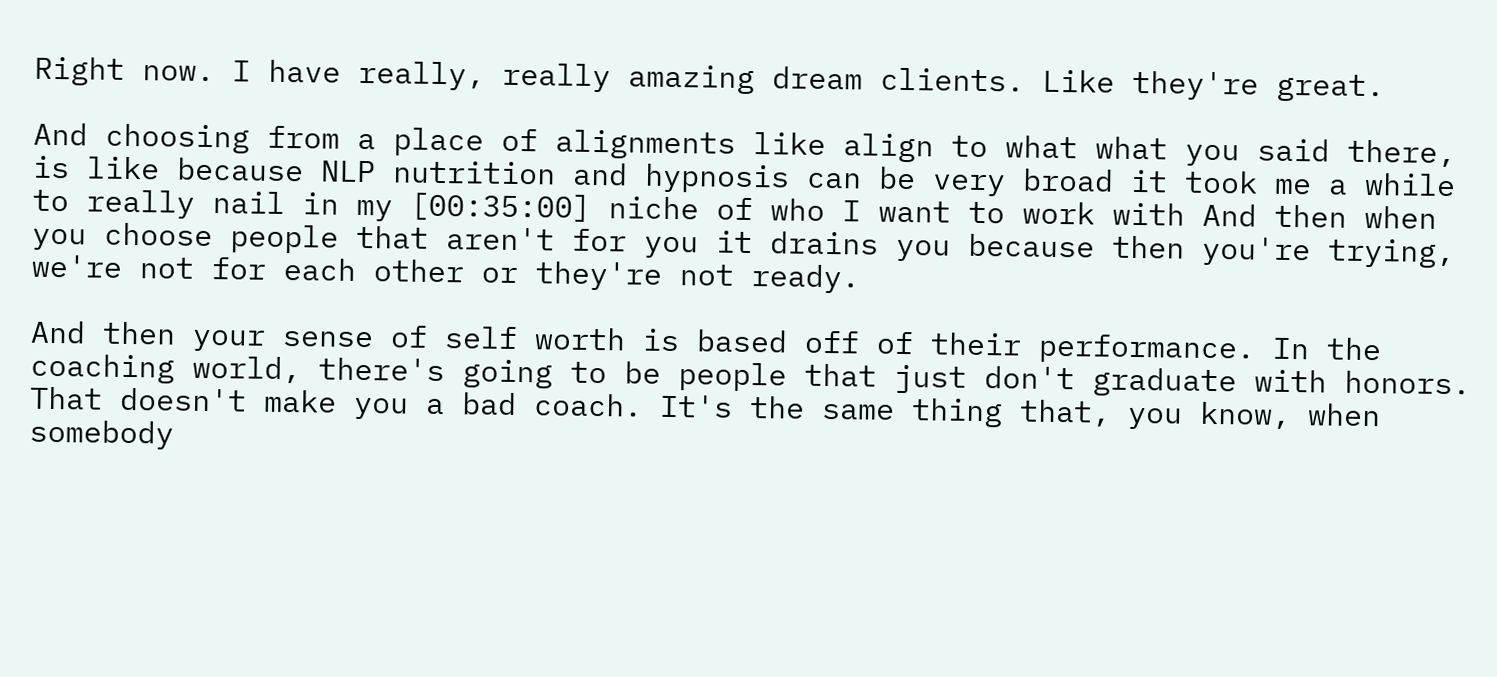Right now. I have really, really amazing dream clients. Like they're great.

And choosing from a place of alignments like align to what what you said there, is like because NLP nutrition and hypnosis can be very broad it took me a while to really nail in my [00:35:00] niche of who I want to work with And then when you choose people that aren't for you it drains you because then you're trying, we're not for each other or they're not ready.

And then your sense of self worth is based off of their performance. In the coaching world, there's going to be people that just don't graduate with honors. That doesn't make you a bad coach. It's the same thing that, you know, when somebody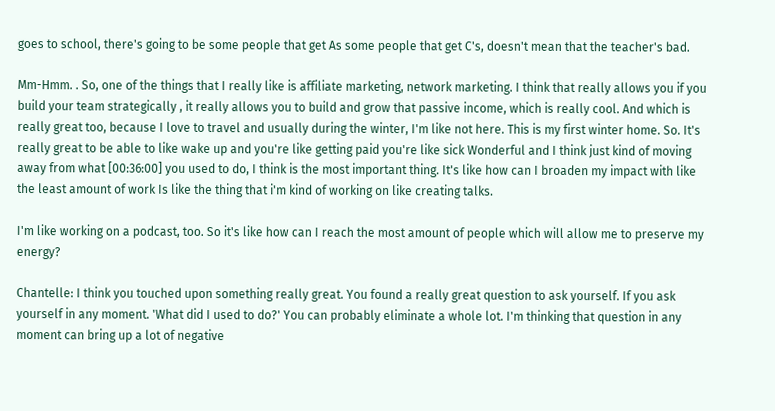goes to school, there's going to be some people that get As some people that get C's, doesn't mean that the teacher's bad.

Mm-Hmm. . So, one of the things that I really like is affiliate marketing, network marketing. I think that really allows you if you build your team strategically , it really allows you to build and grow that passive income, which is really cool. And which is really great too, because I love to travel and usually during the winter, I'm like not here. This is my first winter home. So. It's really great to be able to like wake up and you're like getting paid you're like sick Wonderful and I think just kind of moving away from what [00:36:00] you used to do, I think is the most important thing. It's like how can I broaden my impact with like the least amount of work Is like the thing that i'm kind of working on like creating talks.

I'm like working on a podcast, too. So it's like how can I reach the most amount of people which will allow me to preserve my energy?

Chantelle: I think you touched upon something really great. You found a really great question to ask yourself. If you ask yourself in any moment. 'What did I used to do?' You can probably eliminate a whole lot. I'm thinking that question in any moment can bring up a lot of negative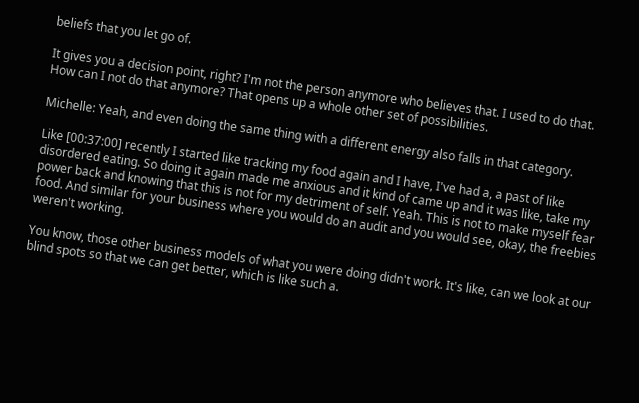beliefs that you let go of.

It gives you a decision point, right? I'm not the person anymore who believes that. I used to do that. How can I not do that anymore? That opens up a whole other set of possibilities.

Michelle: Yeah, and even doing the same thing with a different energy also falls in that category.

Like [00:37:00] recently I started like tracking my food again and I have, I've had a, a past of like disordered eating. So doing it again made me anxious and it kind of came up and it was like, take my power back and knowing that this is not for my detriment of self. Yeah. This is not to make myself fear food. And similar for your business where you would do an audit and you would see, okay, the freebies weren't working.

You know, those other business models of what you were doing didn't work. It's like, can we look at our blind spots so that we can get better, which is like such a.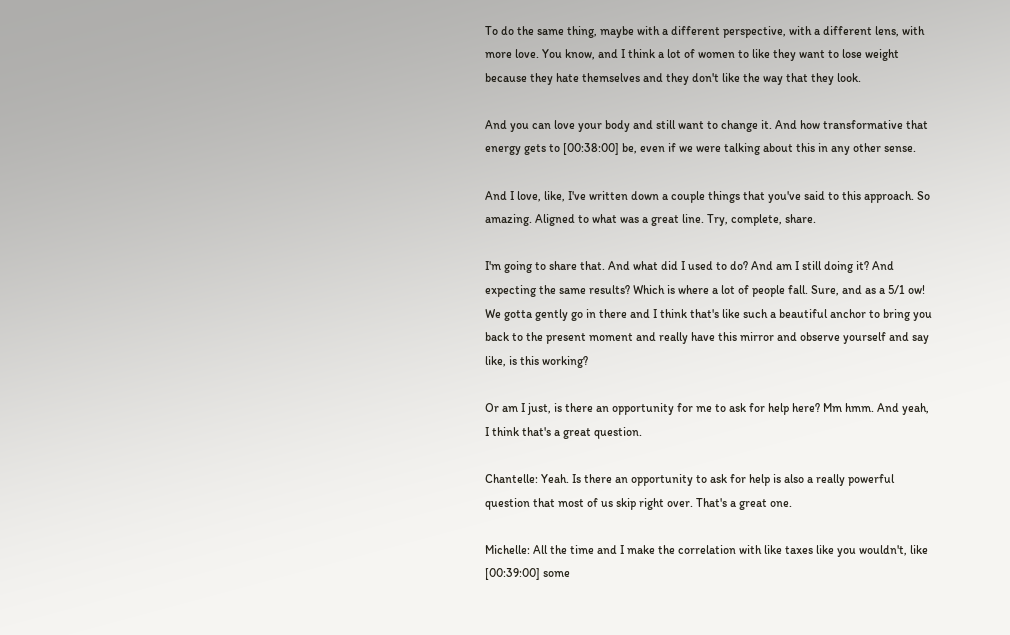To do the same thing, maybe with a different perspective, with a different lens, with more love. You know, and I think a lot of women to like they want to lose weight because they hate themselves and they don't like the way that they look.

And you can love your body and still want to change it. And how transformative that energy gets to [00:38:00] be, even if we were talking about this in any other sense.

And I love, like, I've written down a couple things that you've said to this approach. So amazing. Aligned to what was a great line. Try, complete, share.

I'm going to share that. And what did I used to do? And am I still doing it? And expecting the same results? Which is where a lot of people fall. Sure, and as a 5/1 ow! We gotta gently go in there and I think that's like such a beautiful anchor to bring you back to the present moment and really have this mirror and observe yourself and say like, is this working?

Or am I just, is there an opportunity for me to ask for help here? Mm hmm. And yeah, I think that's a great question.

Chantelle: Yeah. Is there an opportunity to ask for help is also a really powerful question that most of us skip right over. That's a great one.

Michelle: All the time and I make the correlation with like taxes like you wouldn't, like [00:39:00] some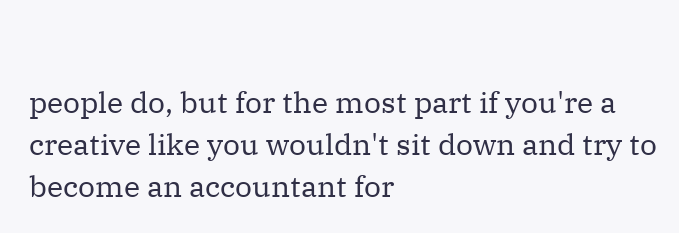people do, but for the most part if you're a creative like you wouldn't sit down and try to become an accountant for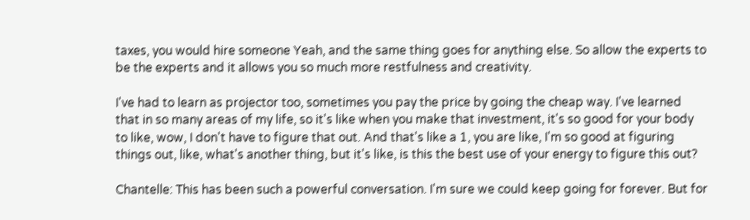taxes, you would hire someone Yeah, and the same thing goes for anything else. So allow the experts to be the experts and it allows you so much more restfulness and creativity.

I've had to learn as projector too, sometimes you pay the price by going the cheap way. I've learned that in so many areas of my life, so it's like when you make that investment, it's so good for your body to like, wow, I don't have to figure that out. And that's like a 1, you are like, I'm so good at figuring things out, like, what's another thing, but it's like, is this the best use of your energy to figure this out?

Chantelle: This has been such a powerful conversation. I'm sure we could keep going for forever. But for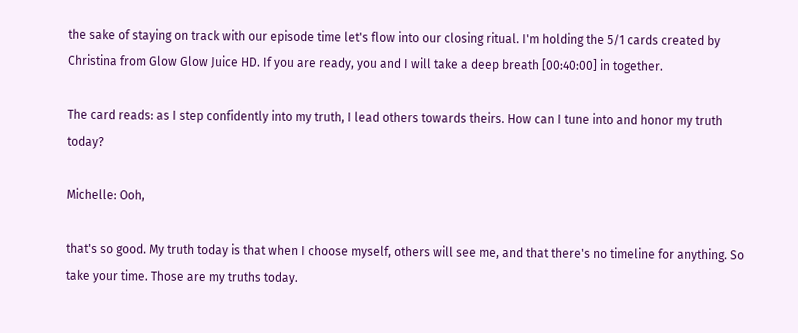the sake of staying on track with our episode time let's flow into our closing ritual. I'm holding the 5/1 cards created by Christina from Glow Glow Juice HD. If you are ready, you and I will take a deep breath [00:40:00] in together.

The card reads: as I step confidently into my truth, I lead others towards theirs. How can I tune into and honor my truth today?

Michelle: Ooh,

that's so good. My truth today is that when I choose myself, others will see me, and that there's no timeline for anything. So take your time. Those are my truths today.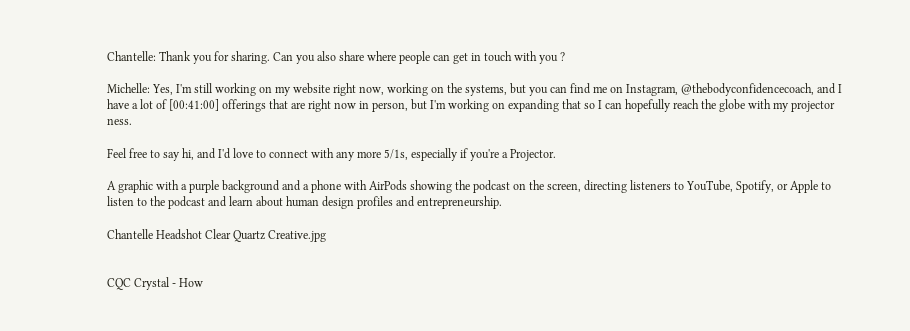Chantelle: Thank you for sharing. Can you also share where people can get in touch with you ?

Michelle: Yes, I'm still working on my website right now, working on the systems, but you can find me on Instagram, @thebodyconfidencecoach, and I have a lot of [00:41:00] offerings that are right now in person, but I'm working on expanding that so I can hopefully reach the globe with my projector ness.

Feel free to say hi, and I'd love to connect with any more 5/1s, especially if you're a Projector.

A graphic with a purple background and a phone with AirPods showing the podcast on the screen, directing listeners to YouTube, Spotify, or Apple to listen to the podcast and learn about human design profiles and entrepreneurship.

Chantelle Headshot Clear Quartz Creative.jpg


CQC Crystal - How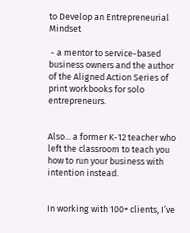to Develop an Entrepreneurial Mindset

 - a mentor to service-based business owners and the author of the Aligned Action Series of print workbooks for solo entrepreneurs.


Also... a former K-12 teacher who left the classroom to teach you how to run your business with intention instead.


In working with 100+ clients, I’ve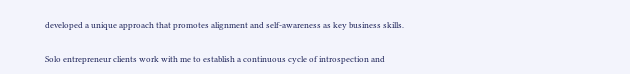developed a unique approach that promotes alignment and self-awareness as key business skills.

Solo entrepreneur clients work with me to establish a continuous cycle of introspection and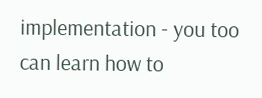implementation - you too can learn how to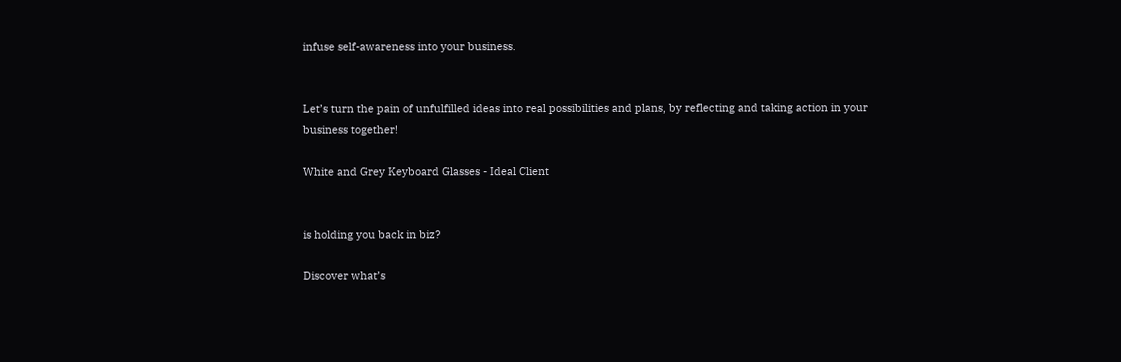infuse self-awareness into your business.


Let’s turn the pain of unfulfilled ideas into real possibilities and plans, by reflecting and taking action in your business together!

White and Grey Keyboard Glasses - Ideal Client


is holding you back in biz?

Discover what’s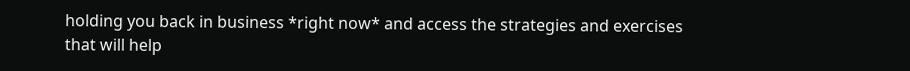holding you back in business *right now* and access the strategies and exercises that will help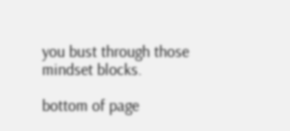you bust through those mindset blocks.

bottom of page